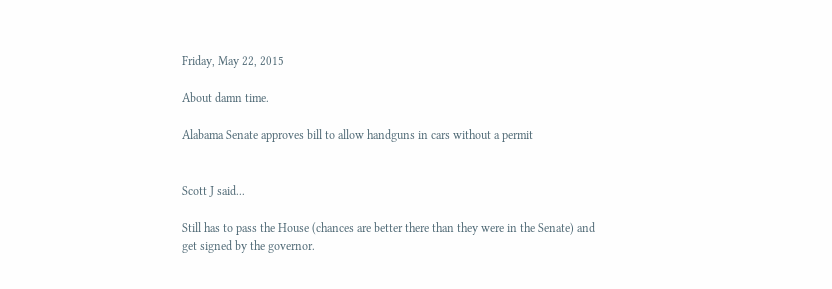Friday, May 22, 2015

About damn time.

Alabama Senate approves bill to allow handguns in cars without a permit


Scott J said...

Still has to pass the House (chances are better there than they were in the Senate) and get signed by the governor.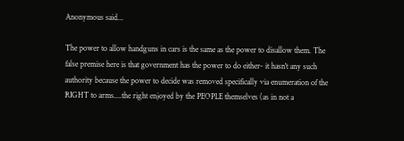Anonymous said...

The power to allow handguns in cars is the same as the power to disallow them. The false premise here is that government has the power to do either- it hasn't any such authority because the power to decide was removed specifically via enumeration of the RIGHT to arms....the right enjoyed by the PEOPLE themselves (as in not a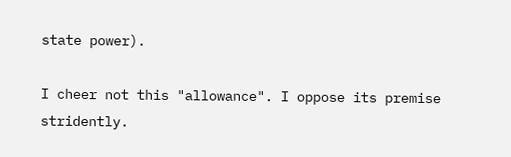state power).

I cheer not this "allowance". I oppose its premise stridently.